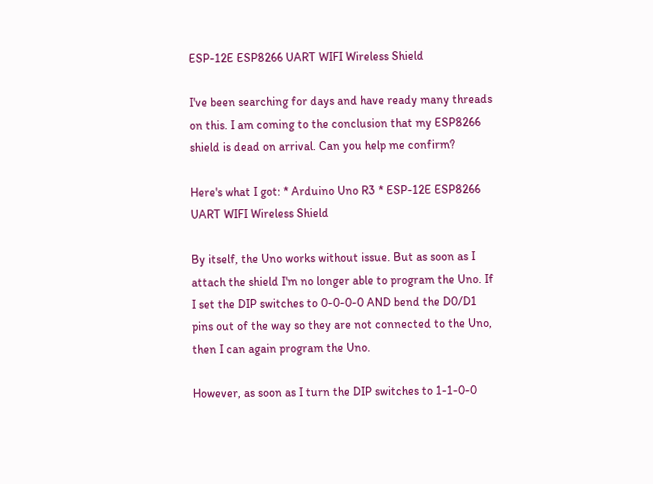ESP-12E ESP8266 UART WIFI Wireless Shield

I've been searching for days and have ready many threads on this. I am coming to the conclusion that my ESP8266 shield is dead on arrival. Can you help me confirm?

Here's what I got: * Arduino Uno R3 * ESP-12E ESP8266 UART WIFI Wireless Shield

By itself, the Uno works without issue. But as soon as I attach the shield I'm no longer able to program the Uno. If I set the DIP switches to 0-0-0-0 AND bend the D0/D1 pins out of the way so they are not connected to the Uno, then I can again program the Uno.

However, as soon as I turn the DIP switches to 1-1-0-0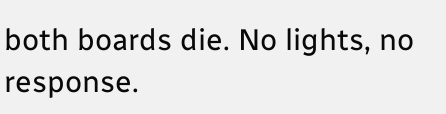both boards die. No lights, no response.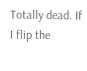Totally dead. If I flip the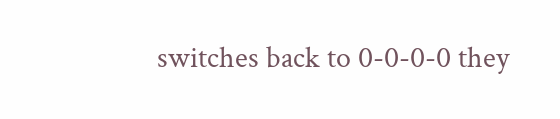switches back to 0-0-0-0 they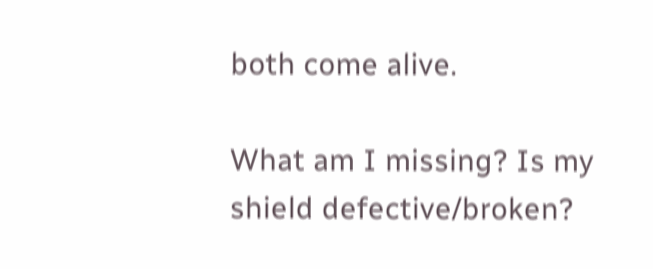both come alive.

What am I missing? Is my shield defective/broken?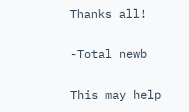Thanks all!

-Total newb

This may help